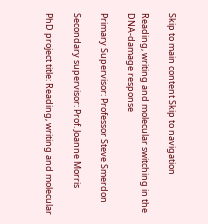Skip to main content Skip to navigation

Reading, writing and molecular switching in the DNA-damage response

Primary Supervisor: Professor Steve Smerdon

Secondary supervisor: Prof. Joanne Morris

PhD project title: Reading, writing and molecular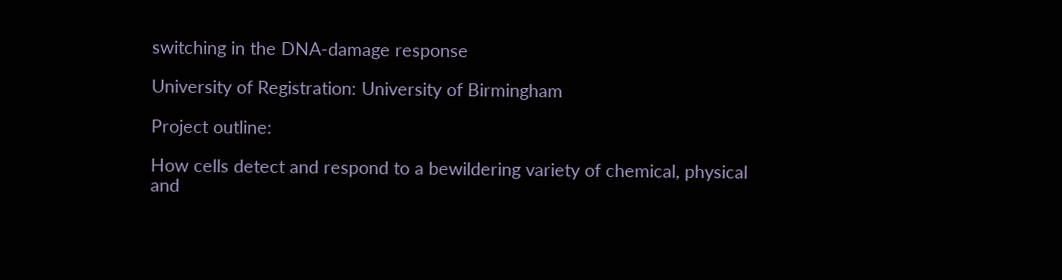switching in the DNA-damage response

University of Registration: University of Birmingham

Project outline:

How cells detect and respond to a bewildering variety of chemical, physical and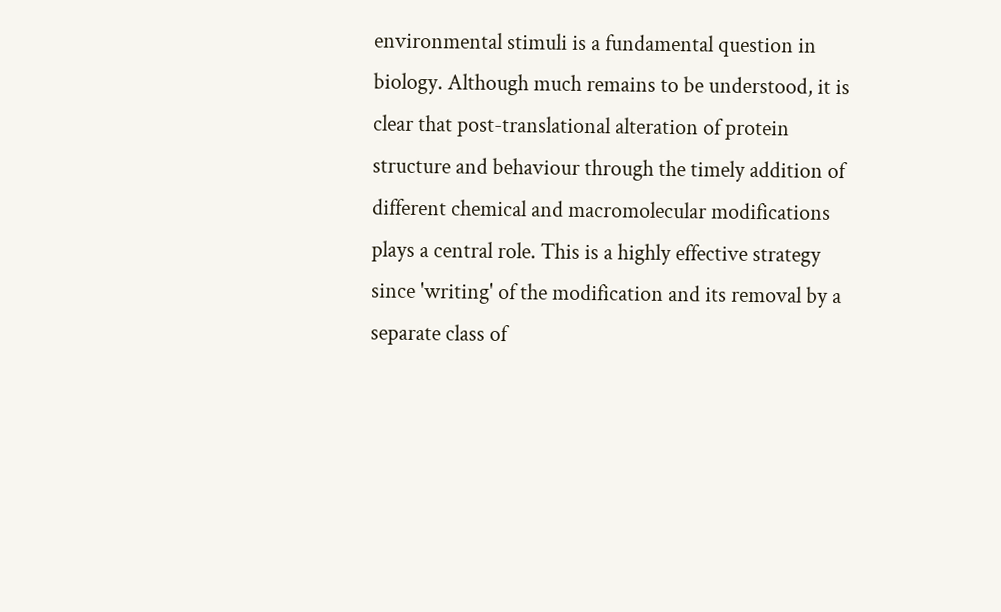environmental stimuli is a fundamental question in biology. Although much remains to be understood, it is clear that post-translational alteration of protein structure and behaviour through the timely addition of different chemical and macromolecular modifications plays a central role. This is a highly effective strategy since 'writing' of the modification and its removal by a separate class of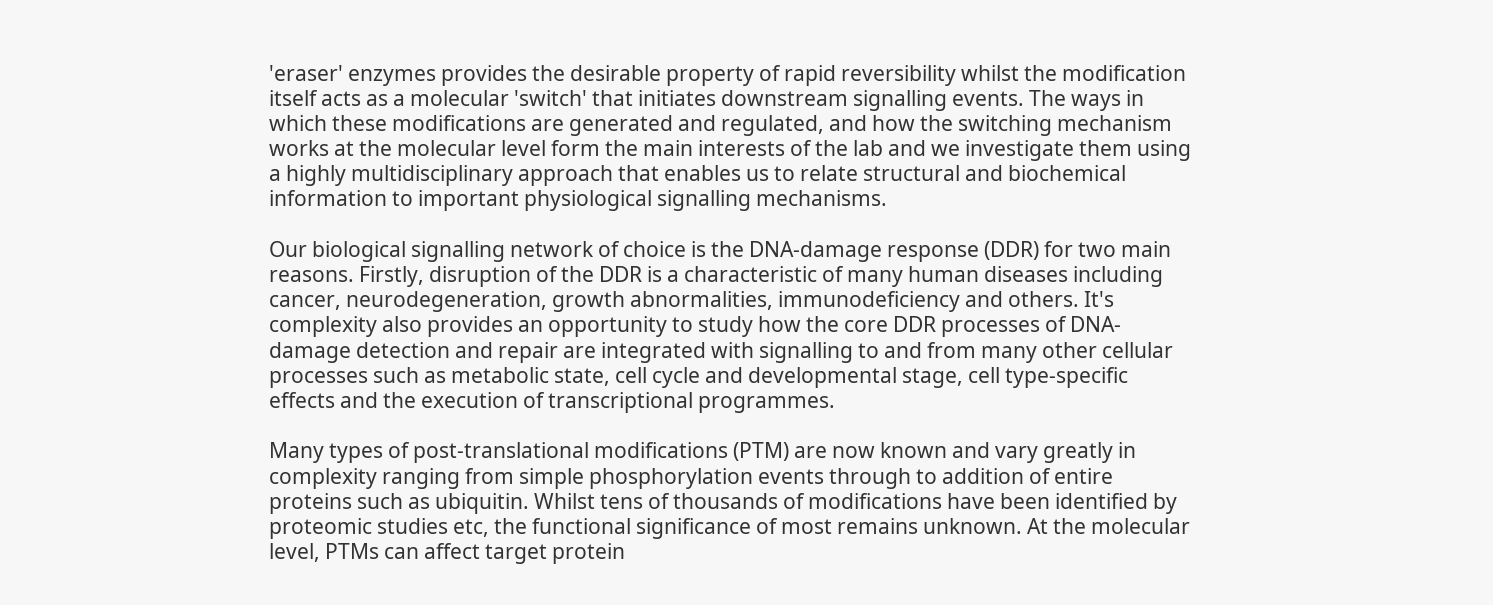'eraser' enzymes provides the desirable property of rapid reversibility whilst the modification itself acts as a molecular 'switch' that initiates downstream signalling events. The ways in which these modifications are generated and regulated, and how the switching mechanism works at the molecular level form the main interests of the lab and we investigate them using a highly multidisciplinary approach that enables us to relate structural and biochemical information to important physiological signalling mechanisms.

Our biological signalling network of choice is the DNA-damage response (DDR) for two main reasons. Firstly, disruption of the DDR is a characteristic of many human diseases including cancer, neurodegeneration, growth abnormalities, immunodeficiency and others. It's complexity also provides an opportunity to study how the core DDR processes of DNA-damage detection and repair are integrated with signalling to and from many other cellular processes such as metabolic state, cell cycle and developmental stage, cell type-specific effects and the execution of transcriptional programmes.

Many types of post-translational modifications (PTM) are now known and vary greatly in complexity ranging from simple phosphorylation events through to addition of entire proteins such as ubiquitin. Whilst tens of thousands of modifications have been identified by proteomic studies etc, the functional significance of most remains unknown. At the molecular level, PTMs can affect target protein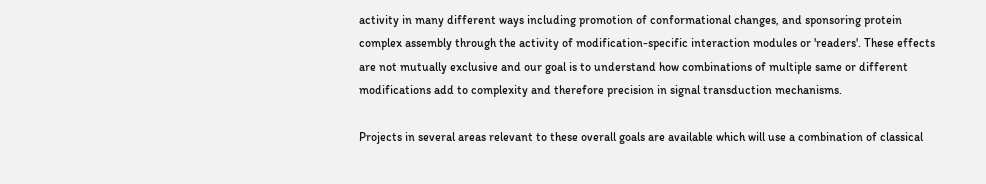activity in many different ways including promotion of conformational changes, and sponsoring protein complex assembly through the activity of modification-specific interaction modules or 'readers'. These effects are not mutually exclusive and our goal is to understand how combinations of multiple same or different modifications add to complexity and therefore precision in signal transduction mechanisms.

Projects in several areas relevant to these overall goals are available which will use a combination of classical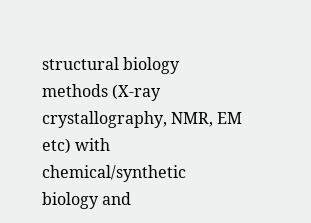structural biology methods (X-ray crystallography, NMR, EM etc) with chemical/synthetic biology and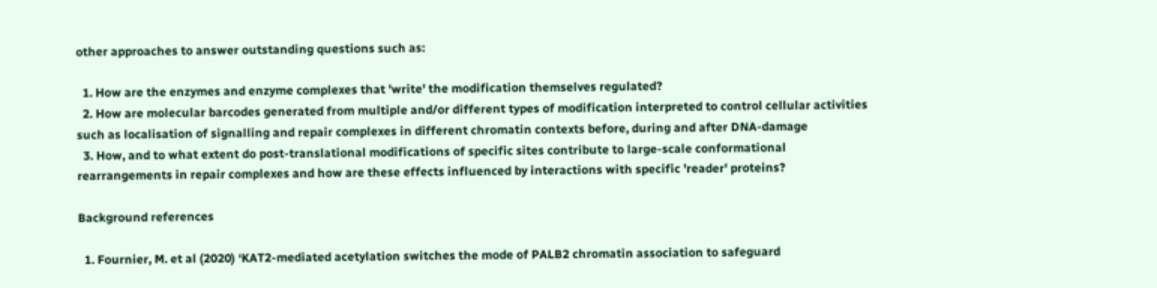other approaches to answer outstanding questions such as:

  1. How are the enzymes and enzyme complexes that 'write' the modification themselves regulated?
  2. How are molecular barcodes generated from multiple and/or different types of modification interpreted to control cellular activities such as localisation of signalling and repair complexes in different chromatin contexts before, during and after DNA-damage
  3. How, and to what extent do post-translational modifications of specific sites contribute to large-scale conformational rearrangements in repair complexes and how are these effects influenced by interactions with specific 'reader' proteins?

Background references

  1. Fournier, M. et al (2020) ‘KAT2-mediated acetylation switches the mode of PALB2 chromatin association to safeguard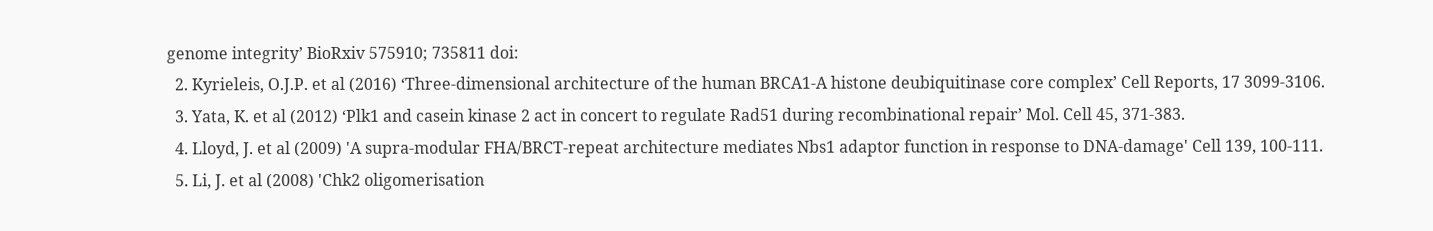genome integrity’ BioRxiv 575910; 735811 doi:
  2. Kyrieleis, O.J.P. et al (2016) ‘Three-dimensional architecture of the human BRCA1-A histone deubiquitinase core complex’ Cell Reports, 17 3099-3106.
  3. Yata, K. et al (2012) ‘Plk1 and casein kinase 2 act in concert to regulate Rad51 during recombinational repair’ Mol. Cell 45, 371-383.
  4. Lloyd, J. et al (2009) 'A supra-modular FHA/BRCT-repeat architecture mediates Nbs1 adaptor function in response to DNA-damage' Cell 139, 100-111.
  5. Li, J. et al (2008) 'Chk2 oligomerisation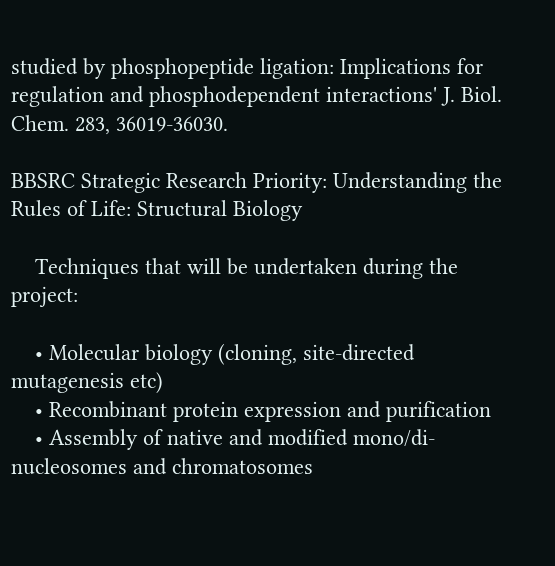studied by phosphopeptide ligation: Implications for regulation and phosphodependent interactions' J. Biol. Chem. 283, 36019-36030.

BBSRC Strategic Research Priority: Understanding the Rules of Life: Structural Biology

    Techniques that will be undertaken during the project:

    • Molecular biology (cloning, site-directed mutagenesis etc)
    • Recombinant protein expression and purification
    • Assembly of native and modified mono/di-nucleosomes and chromatosomes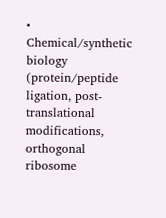• Chemical/synthetic biology (protein/peptide ligation, post-translational modifications, orthogonal ribosome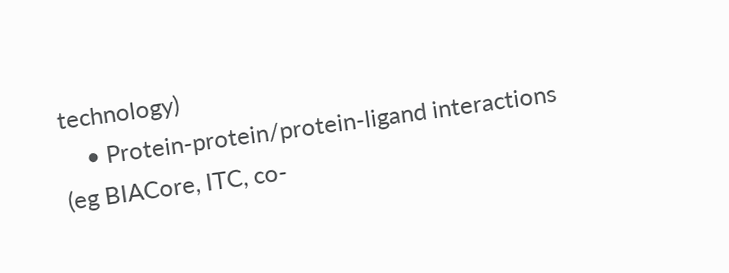technology)
    • Protein-protein/protein-ligand interactions (eg BIACore, ITC, co-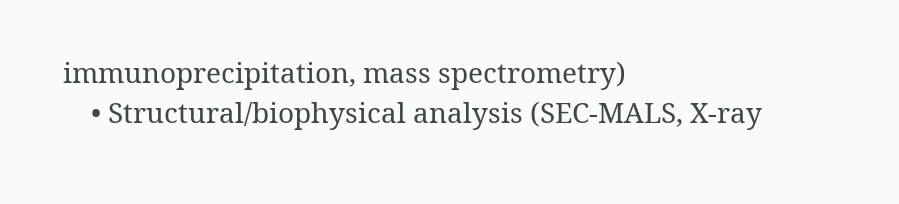immunoprecipitation, mass spectrometry)
    • Structural/biophysical analysis (SEC-MALS, X-ray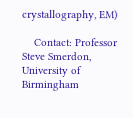crystallography, EM)

    Contact: Professor Steve Smerdon, University of Birmingham